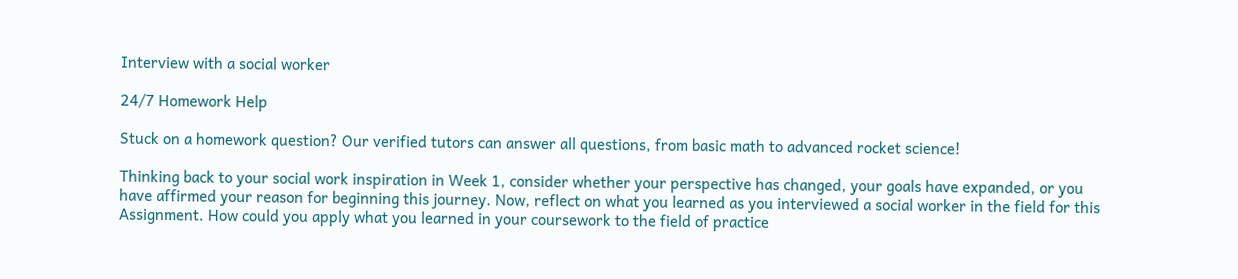Interview with a social worker

24/7 Homework Help

Stuck on a homework question? Our verified tutors can answer all questions, from basic math to advanced rocket science!

Thinking back to your social work inspiration in Week 1, consider whether your perspective has changed, your goals have expanded, or you have affirmed your reason for beginning this journey. Now, reflect on what you learned as you interviewed a social worker in the field for this Assignment. How could you apply what you learned in your coursework to the field of practice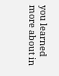you learned more about in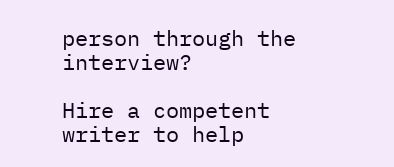person through the interview?

Hire a competent writer to help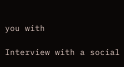you with

Interview with a social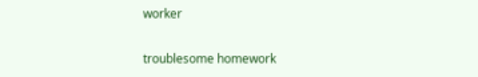worker

troublesome homework